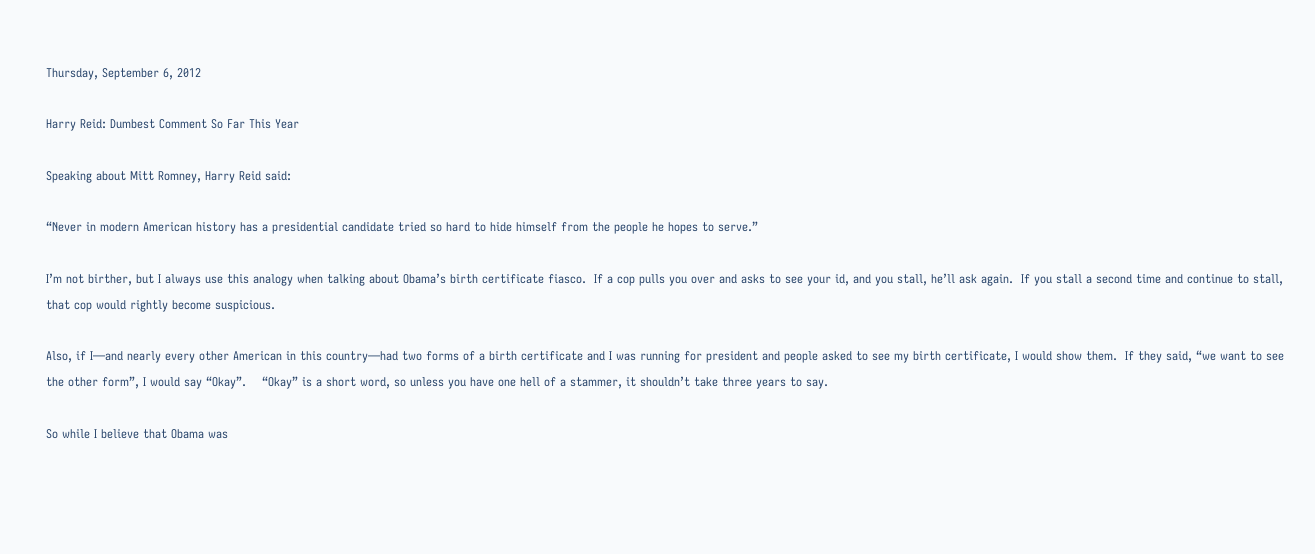Thursday, September 6, 2012

Harry Reid: Dumbest Comment So Far This Year

Speaking about Mitt Romney, Harry Reid said:

“Never in modern American history has a presidential candidate tried so hard to hide himself from the people he hopes to serve.”

I’m not birther, but I always use this analogy when talking about Obama’s birth certificate fiasco.  If a cop pulls you over and asks to see your id, and you stall, he’ll ask again.  If you stall a second time and continue to stall, that cop would rightly become suspicious.

Also, if I—and nearly every other American in this country—had two forms of a birth certificate and I was running for president and people asked to see my birth certificate, I would show them.  If they said, “we want to see the other form”, I would say “Okay”.    “Okay” is a short word, so unless you have one hell of a stammer, it shouldn’t take three years to say.

So while I believe that Obama was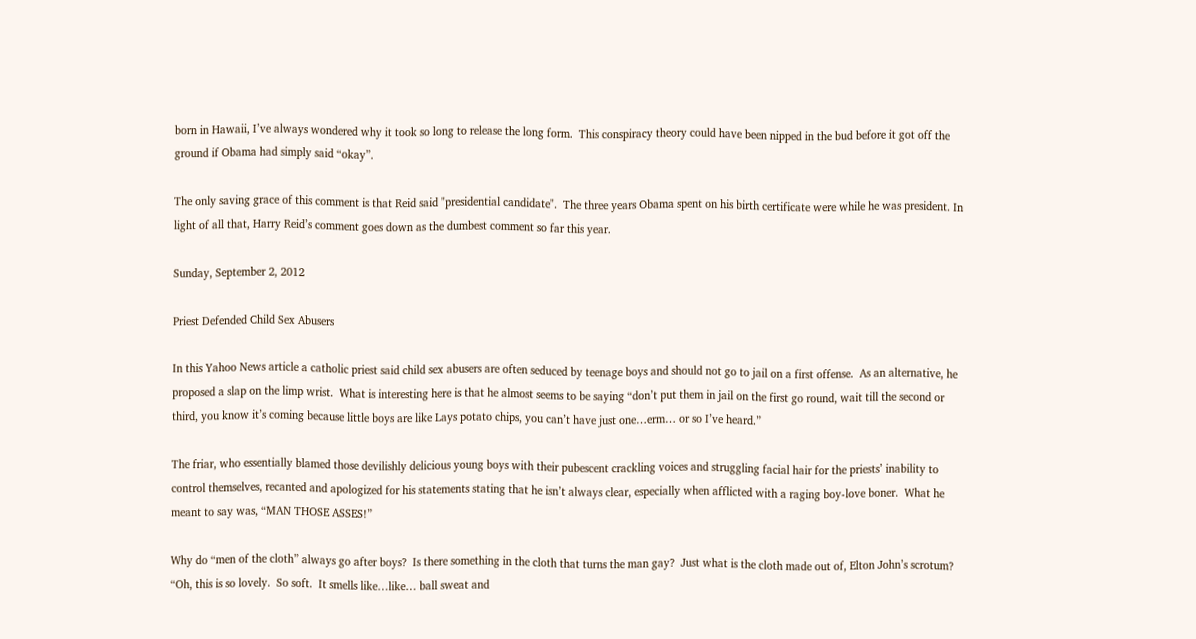born in Hawaii, I’ve always wondered why it took so long to release the long form.  This conspiracy theory could have been nipped in the bud before it got off the ground if Obama had simply said “okay”.

The only saving grace of this comment is that Reid said "presidential candidate".  The three years Obama spent on his birth certificate were while he was president. In light of all that, Harry Reid’s comment goes down as the dumbest comment so far this year.

Sunday, September 2, 2012

Priest Defended Child Sex Abusers

In this Yahoo News article a catholic priest said child sex abusers are often seduced by teenage boys and should not go to jail on a first offense.  As an alternative, he proposed a slap on the limp wrist.  What is interesting here is that he almost seems to be saying “don’t put them in jail on the first go round, wait till the second or third, you know it’s coming because little boys are like Lays potato chips, you can’t have just one…erm… or so I’ve heard.”

The friar, who essentially blamed those devilishly delicious young boys with their pubescent crackling voices and struggling facial hair for the priests’ inability to control themselves, recanted and apologized for his statements stating that he isn’t always clear, especially when afflicted with a raging boy-love boner.  What he meant to say was, “MAN THOSE ASSES!”

Why do “men of the cloth” always go after boys?  Is there something in the cloth that turns the man gay?  Just what is the cloth made out of, Elton John’s scrotum?  “Oh, this is so lovely.  So soft.  It smells like…like… ball sweat and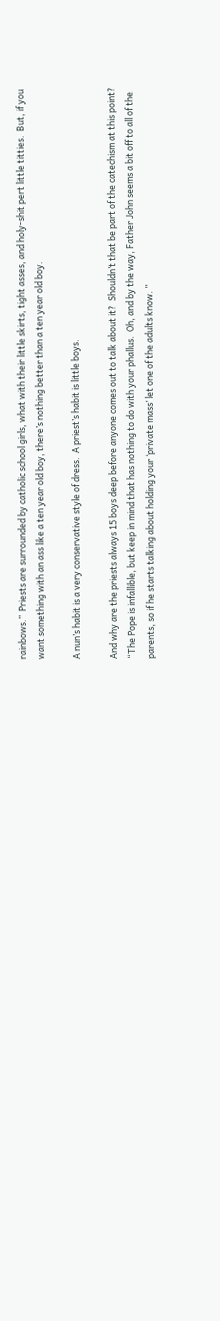rainbows.”  Priests are surrounded by catholic school girls, what with their little skirts, tight asses, and holy-shit pert little titties.  But, if you want something with an ass like a ten year old boy, there’s nothing better than a ten year old boy.

A nun’s habit is a very conservative style of dress.  A priest’s habit is little boys.

And why are the priests always 15 boys deep before anyone comes out to talk about it?  Shouldn’t that be part of the catechism at this point?  “The Pope is infallible, but keep in mind that has nothing to do with your phallus.  Oh, and by the way, Father John seems a bit off to all of the parents, so if he starts talking about holding your ‘private mass’ let one of the adults know. ”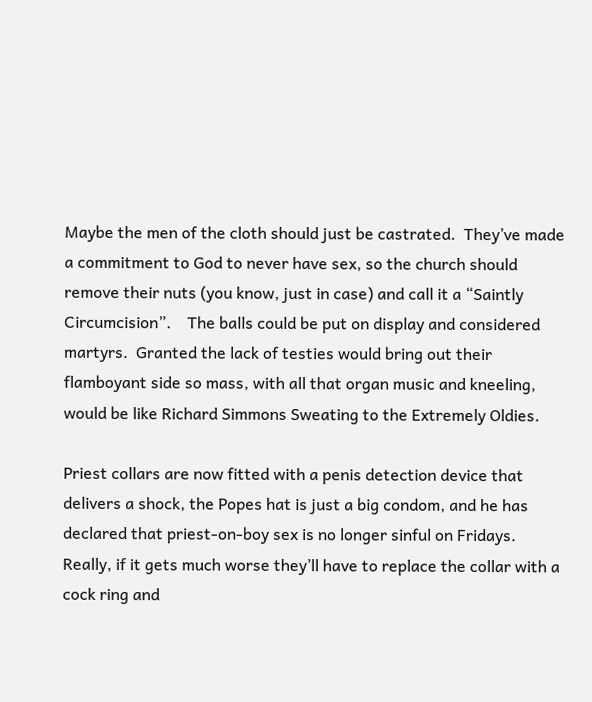Maybe the men of the cloth should just be castrated.  They’ve made a commitment to God to never have sex, so the church should remove their nuts (you know, just in case) and call it a “Saintly Circumcision”.    The balls could be put on display and considered martyrs.  Granted the lack of testies would bring out their flamboyant side so mass, with all that organ music and kneeling,  would be like Richard Simmons Sweating to the Extremely Oldies.

Priest collars are now fitted with a penis detection device that delivers a shock, the Popes hat is just a big condom, and he has declared that priest-on-boy sex is no longer sinful on Fridays.  Really, if it gets much worse they’ll have to replace the collar with a cock ring and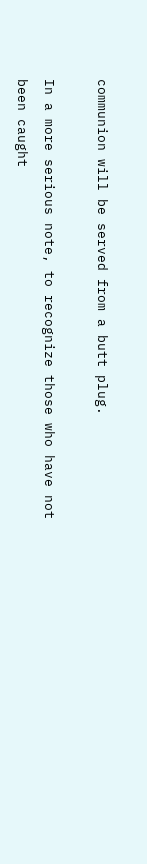communion will be served from a butt plug.

In a more serious note, to recognize those who have not been caught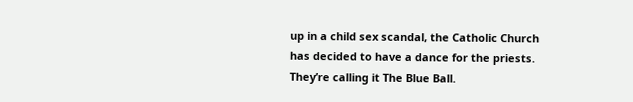up in a child sex scandal, the Catholic Church has decided to have a dance for the priests.  They’re calling it The Blue Ball.